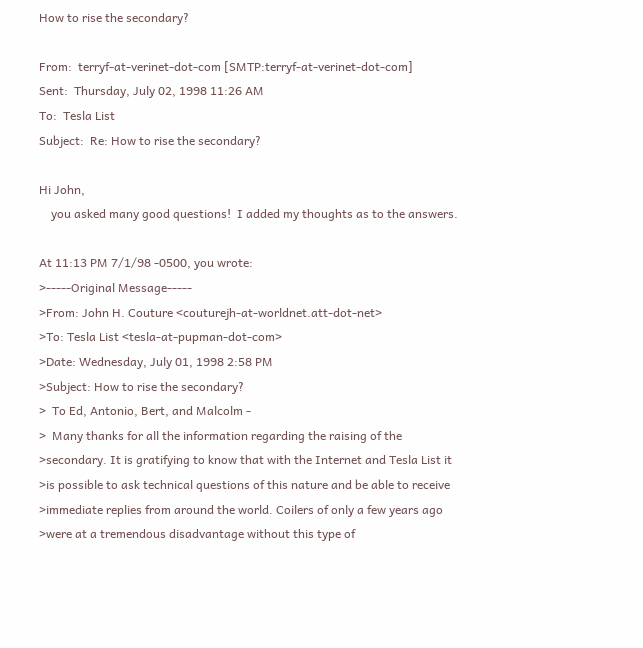How to rise the secondary?

From:  terryf-at-verinet-dot-com [SMTP:terryf-at-verinet-dot-com]
Sent:  Thursday, July 02, 1998 11:26 AM
To:  Tesla List
Subject:  Re: How to rise the secondary?

Hi John,
    you asked many good questions!  I added my thoughts as to the answers.

At 11:13 PM 7/1/98 -0500, you wrote:
>-----Original Message-----
>From: John H. Couture <couturejh-at-worldnet.att-dot-net>
>To: Tesla List <tesla-at-pupman-dot-com>
>Date: Wednesday, July 01, 1998 2:58 PM
>Subject: How to rise the secondary?
>  To Ed, Antonio, Bert, and Malcolm -
>  Many thanks for all the information regarding the raising of the
>secondary. It is gratifying to know that with the Internet and Tesla List it
>is possible to ask technical questions of this nature and be able to receive
>immediate replies from around the world. Coilers of only a few years ago
>were at a tremendous disadvantage without this type of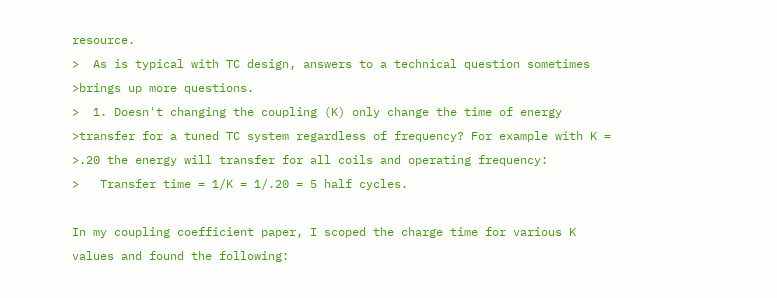resource.
>  As is typical with TC design, answers to a technical question sometimes
>brings up more questions.
>  1. Doesn't changing the coupling (K) only change the time of energy
>transfer for a tuned TC system regardless of frequency? For example with K =
>.20 the energy will transfer for all coils and operating frequency:
>   Transfer time = 1/K = 1/.20 = 5 half cycles.

In my coupling coefficient paper, I scoped the charge time for various K
values and found the following: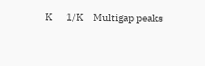K       1/K     Multigap peaks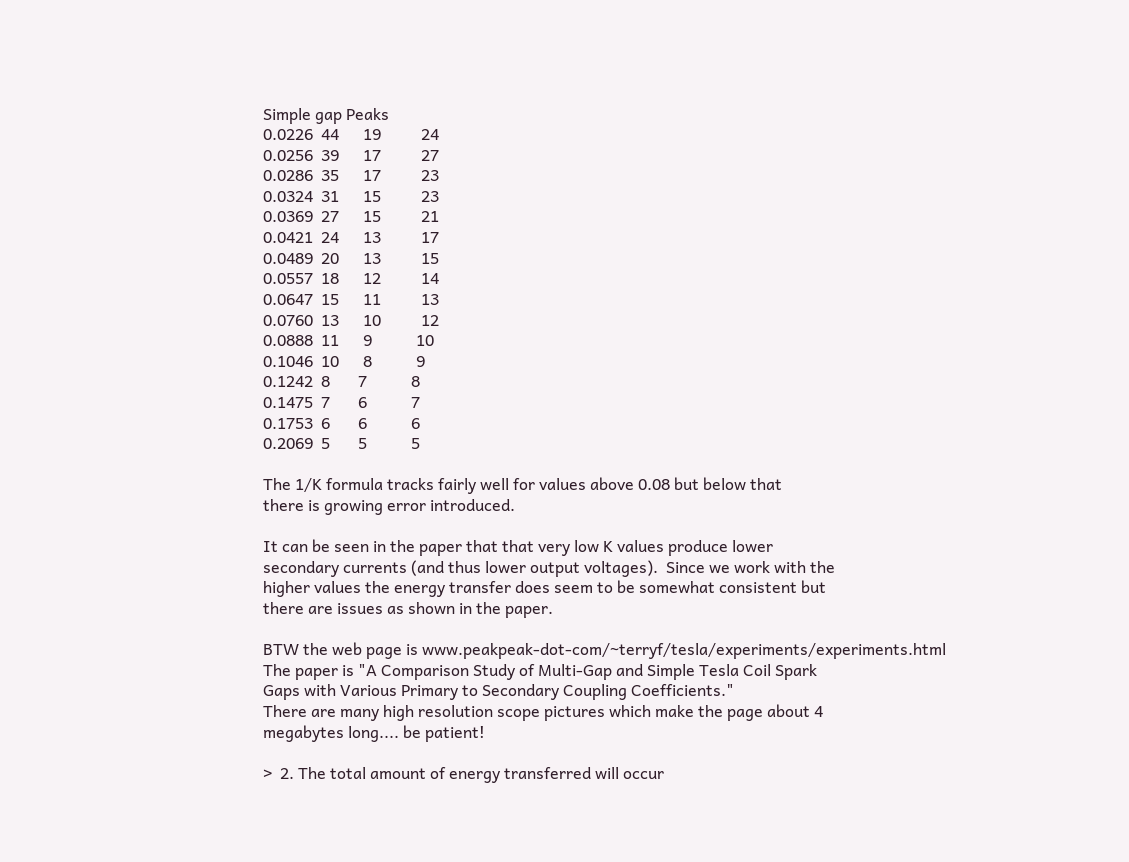Simple gap Peaks
0.0226  44      19          24
0.0256  39      17          27
0.0286  35      17          23
0.0324  31      15          23
0.0369  27      15          21
0.0421  24      13          17
0.0489  20      13          15
0.0557  18      12          14
0.0647  15      11          13
0.0760  13      10          12
0.0888  11      9           10
0.1046  10      8           9
0.1242  8       7           8
0.1475  7       6           7
0.1753  6       6           6
0.2069  5       5           5

The 1/K formula tracks fairly well for values above 0.08 but below that
there is growing error introduced.

It can be seen in the paper that that very low K values produce lower
secondary currents (and thus lower output voltages).  Since we work with the
higher values the energy transfer does seem to be somewhat consistent but
there are issues as shown in the paper.

BTW the web page is www.peakpeak-dot-com/~terryf/tesla/experiments/experiments.html
The paper is "A Comparison Study of Multi-Gap and Simple Tesla Coil Spark
Gaps with Various Primary to Secondary Coupling Coefficients."
There are many high resolution scope pictures which make the page about 4
megabytes long.... be patient!

>  2. The total amount of energy transferred will occur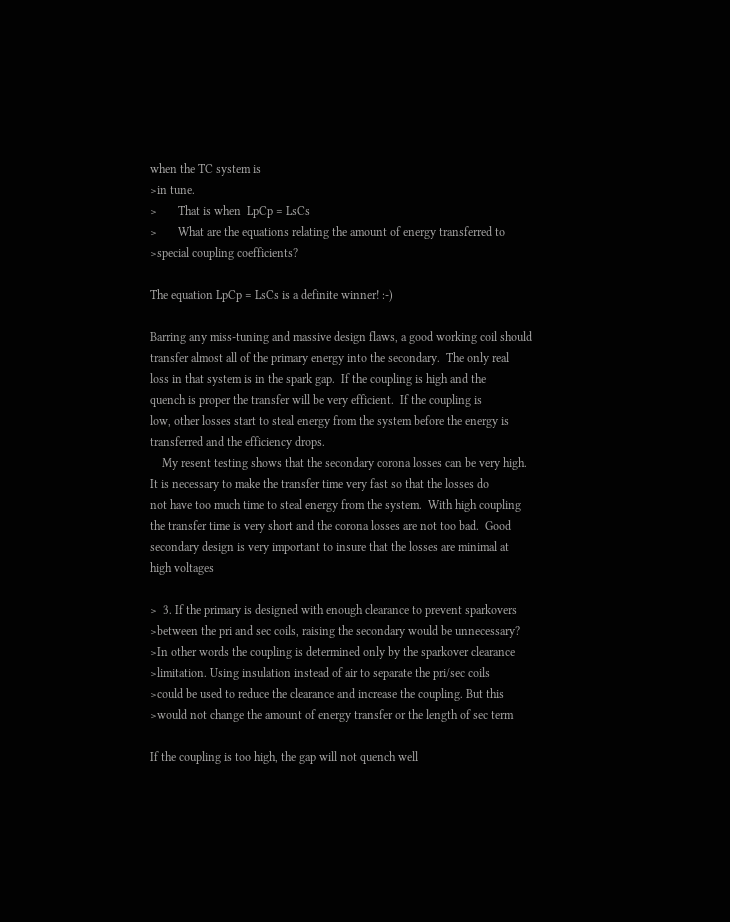when the TC system is
>in tune.
>       That is when  LpCp = LsCs
>       What are the equations relating the amount of energy transferred to
>special coupling coefficients?

The equation LpCp = LsCs is a definite winner! :-)

Barring any miss-tuning and massive design flaws, a good working coil should
transfer almost all of the primary energy into the secondary.  The only real
loss in that system is in the spark gap.  If the coupling is high and the
quench is proper the transfer will be very efficient.  If the coupling is
low, other losses start to steal energy from the system before the energy is
transferred and the efficiency drops.
    My resent testing shows that the secondary corona losses can be very high.
It is necessary to make the transfer time very fast so that the losses do
not have too much time to steal energy from the system.  With high coupling
the transfer time is very short and the corona losses are not too bad.  Good
secondary design is very important to insure that the losses are minimal at
high voltages

>  3. If the primary is designed with enough clearance to prevent sparkovers
>between the pri and sec coils, raising the secondary would be unnecessary?
>In other words the coupling is determined only by the sparkover clearance
>limitation. Using insulation instead of air to separate the pri/sec coils
>could be used to reduce the clearance and increase the coupling. But this
>would not change the amount of energy transfer or the length of sec term

If the coupling is too high, the gap will not quench well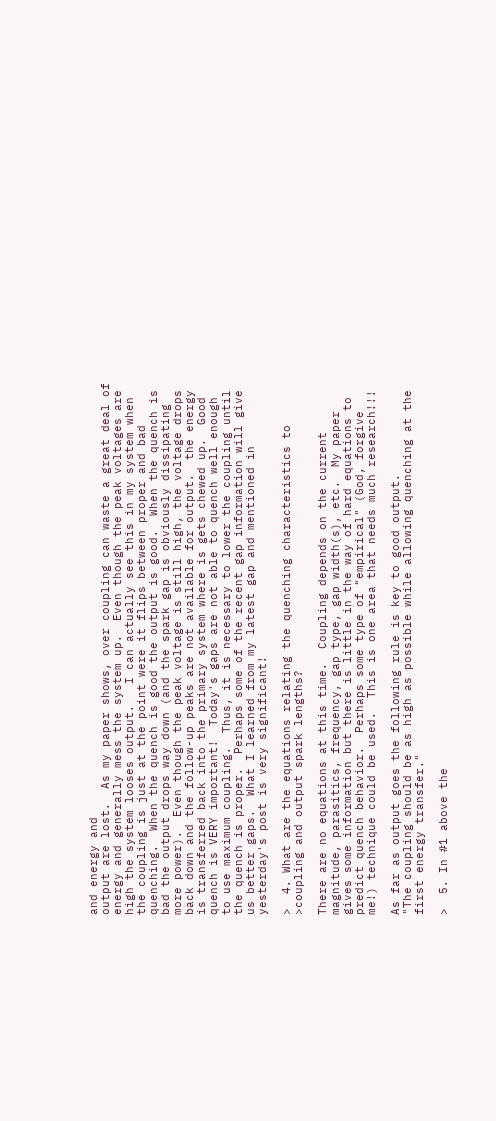and energy and
output are lost.  As my paper shows, over coupling can waste a great deal of
energy and generally mess the system up.  Even though the peak voltages are
high the system looses output.   I can actually see this in my system when
the coupling is just at the point were it flips between proper and bad
quenching.  When the quench is good the output is good.  When the quench is
bad the output drops way down (and the spark gap is obviously dissipating
more power).  Even though the peak voltage is still high, the voltage drops
back down and the follow-up peaks are not available for output.  the energy
is transferred back into the primary system where is gets chewed up.  Good
quench is VERY important!  Today's gaps are not able to quench well enough
to use maximum coupling.  Thus, it is necessary to lower the coupling until
the quench is proper.  Perhaps some of the recent gap information will give
us better gaps.  What I learned from my latest gap and mentioned in
yesterday's post is very significant!

>  4. What are the equations relating the quenching characteristics to
>coupling and output spark lengths?

There are no equations at this time.  Coupling depends on the current
magnitude, parasitics, frequency, gap type, gap width(s), etc.  My paper
gives some information but there is little in the way of hard equations to
predict quench behavior.  Perhaps some type of "empirical" (God, forgive
me!) technique could be used.  This is one area that needs much research!!!

As far as output goes the following rule is key to good output.
"The coupling should be as high as possible while allowing quenching at the
first energy transfer."

>  5. In #1 above the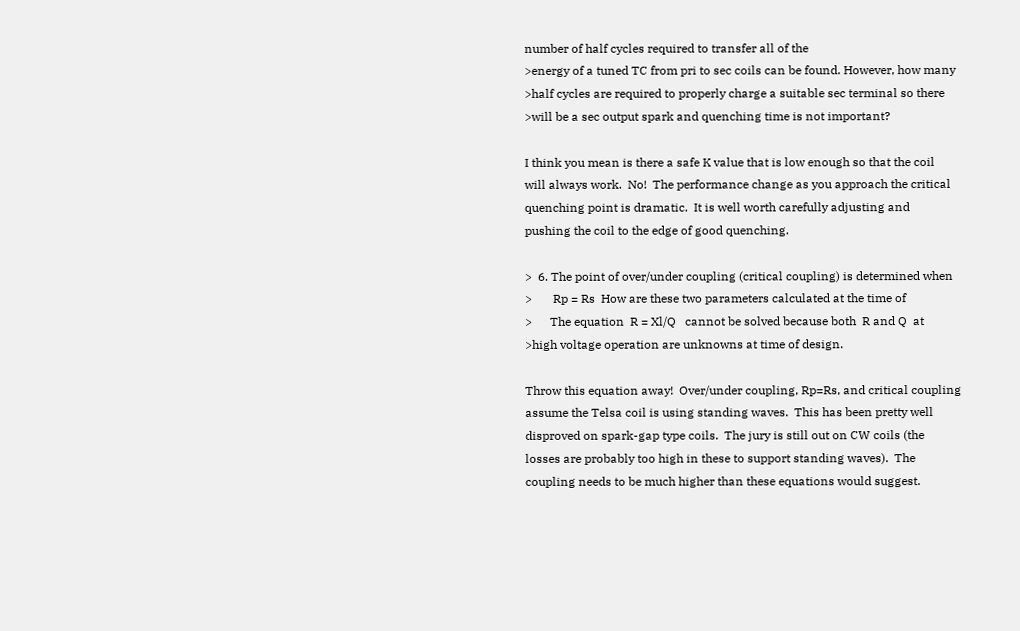number of half cycles required to transfer all of the
>energy of a tuned TC from pri to sec coils can be found. However, how many
>half cycles are required to properly charge a suitable sec terminal so there
>will be a sec output spark and quenching time is not important?

I think you mean is there a safe K value that is low enough so that the coil
will always work.  No!  The performance change as you approach the critical
quenching point is dramatic.  It is well worth carefully adjusting and
pushing the coil to the edge of good quenching.

>  6. The point of over/under coupling (critical coupling) is determined when
>       Rp = Rs  How are these two parameters calculated at the time of
>      The equation  R = Xl/Q   cannot be solved because both  R and Q  at
>high voltage operation are unknowns at time of design.

Throw this equation away!  Over/under coupling, Rp=Rs, and critical coupling
assume the Telsa coil is using standing waves.  This has been pretty well
disproved on spark-gap type coils.  The jury is still out on CW coils (the
losses are probably too high in these to support standing waves).  The
coupling needs to be much higher than these equations would suggest.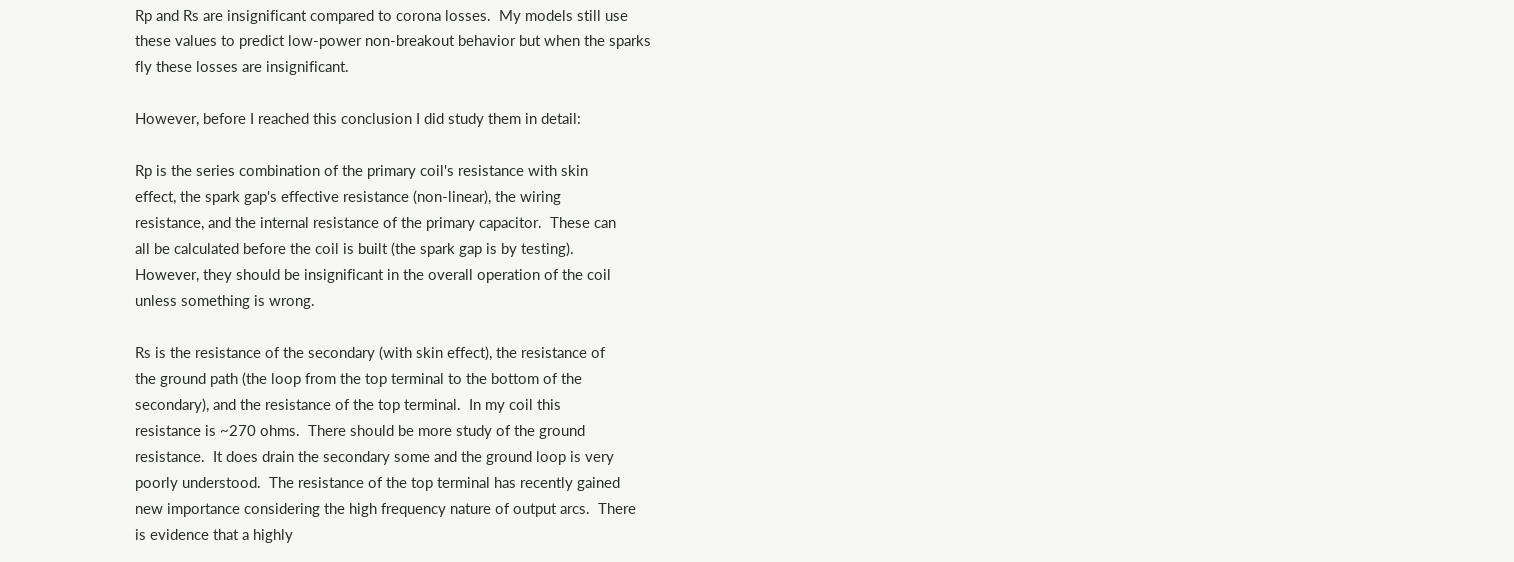Rp and Rs are insignificant compared to corona losses.  My models still use
these values to predict low-power non-breakout behavior but when the sparks
fly these losses are insignificant.

However, before I reached this conclusion I did study them in detail:

Rp is the series combination of the primary coil's resistance with skin
effect, the spark gap's effective resistance (non-linear), the wiring
resistance, and the internal resistance of the primary capacitor.  These can
all be calculated before the coil is built (the spark gap is by testing).
However, they should be insignificant in the overall operation of the coil
unless something is wrong.

Rs is the resistance of the secondary (with skin effect), the resistance of
the ground path (the loop from the top terminal to the bottom of the
secondary), and the resistance of the top terminal.  In my coil this
resistance is ~270 ohms.  There should be more study of the ground
resistance.  It does drain the secondary some and the ground loop is very
poorly understood.  The resistance of the top terminal has recently gained
new importance considering the high frequency nature of output arcs.  There
is evidence that a highly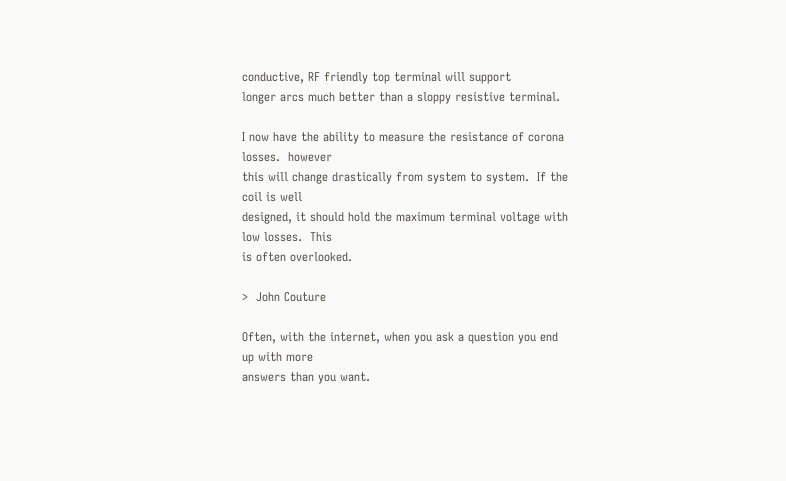conductive, RF friendly top terminal will support
longer arcs much better than a sloppy resistive terminal.

I now have the ability to measure the resistance of corona losses.  however
this will change drastically from system to system.  If the coil is well
designed, it should hold the maximum terminal voltage with low losses.  This
is often overlooked.

>  John Couture

Often, with the internet, when you ask a question you end up with more
answers than you want.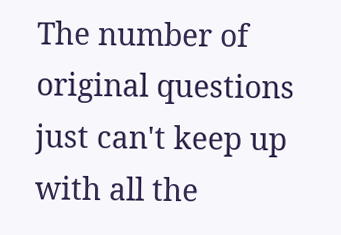The number of original questions just can't keep up
with all the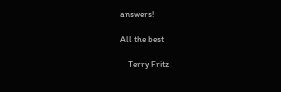answers!

All the best

    Terry Fritz